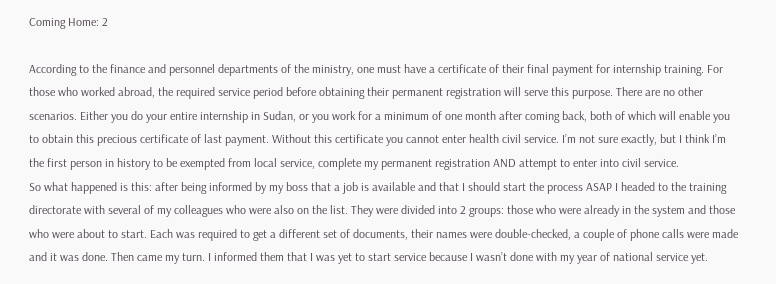Coming Home: 2

According to the finance and personnel departments of the ministry, one must have a certificate of their final payment for internship training. For those who worked abroad, the required service period before obtaining their permanent registration will serve this purpose. There are no other scenarios. Either you do your entire internship in Sudan, or you work for a minimum of one month after coming back, both of which will enable you to obtain this precious certificate of last payment. Without this certificate you cannot enter health civil service. I’m not sure exactly, but I think I’m the first person in history to be exempted from local service, complete my permanent registration AND attempt to enter into civil service.
So what happened is this: after being informed by my boss that a job is available and that I should start the process ASAP I headed to the training directorate with several of my colleagues who were also on the list. They were divided into 2 groups: those who were already in the system and those who were about to start. Each was required to get a different set of documents, their names were double-checked, a couple of phone calls were made and it was done. Then came my turn. I informed them that I was yet to start service because I wasn’t done with my year of national service yet.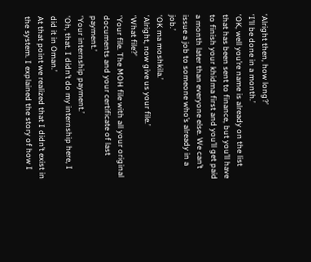‘Alright then, how long?’
‘I’ll be done in a month.’
‘OK, well you’re name is already on the list that has been sent to finance, but you’ll have to finish your khidma first and you’ll get paid a month later than everyone else. We can’t issue a job to someone who’s already in a job.’
‘OK ma moshkila.’
‘Alright, now give us your file.’
‘What file?’
‘Your file. The MOH file with all your original documents and your certificate of last payment.’
‘Your internship payment.’
‘Oh, that. I didn’t do my internship here, I did it in Oman.’
At that point we realized that I didn’t exist in the system. I explained the story of how I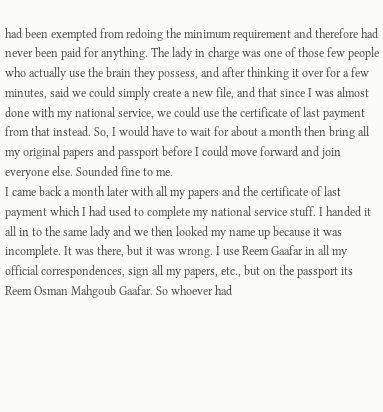had been exempted from redoing the minimum requirement and therefore had never been paid for anything. The lady in charge was one of those few people who actually use the brain they possess, and after thinking it over for a few minutes, said we could simply create a new file, and that since I was almost done with my national service, we could use the certificate of last payment from that instead. So, I would have to wait for about a month then bring all my original papers and passport before I could move forward and join everyone else. Sounded fine to me.
I came back a month later with all my papers and the certificate of last payment which I had used to complete my national service stuff. I handed it all in to the same lady and we then looked my name up because it was incomplete. It was there, but it was wrong. I use Reem Gaafar in all my official correspondences, sign all my papers, etc., but on the passport its Reem Osman Mahgoub Gaafar. So whoever had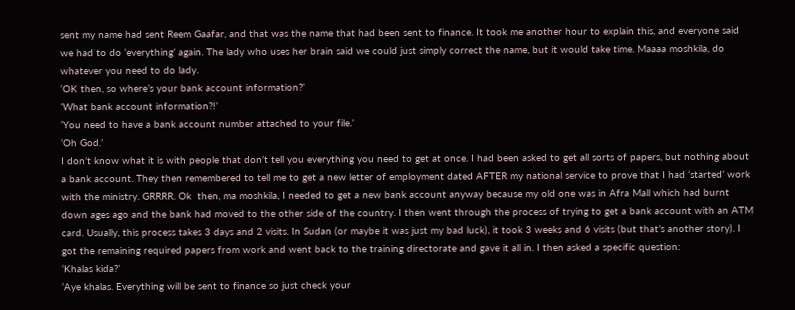sent my name had sent Reem Gaafar, and that was the name that had been sent to finance. It took me another hour to explain this, and everyone said we had to do ‘everything’ again. The lady who uses her brain said we could just simply correct the name, but it would take time. Maaaa moshkila, do whatever you need to do lady.
‘OK then, so where’s your bank account information?’
‘What bank account information?!’
‘You need to have a bank account number attached to your file.’
‘Oh God.’
I don’t know what it is with people that don’t tell you everything you need to get at once. I had been asked to get all sorts of papers, but nothing about a bank account. They then remembered to tell me to get a new letter of employment dated AFTER my national service to prove that I had ‘started’ work with the ministry. GRRRR. Ok  then, ma moshkila, I needed to get a new bank account anyway because my old one was in Afra Mall which had burnt down ages ago and the bank had moved to the other side of the country. I then went through the process of trying to get a bank account with an ATM card. Usually, this process takes 3 days and 2 visits. In Sudan (or maybe it was just my bad luck), it took 3 weeks and 6 visits (but that’s another story). I got the remaining required papers from work and went back to the training directorate and gave it all in. I then asked a specific question:
‘Khalas kida?’
‘Aye khalas. Everything will be sent to finance so just check your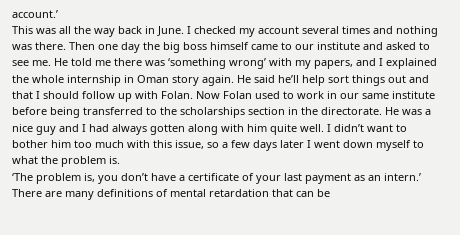account.’
This was all the way back in June. I checked my account several times and nothing was there. Then one day the big boss himself came to our institute and asked to see me. He told me there was ‘something wrong’ with my papers, and I explained the whole internship in Oman story again. He said he’ll help sort things out and that I should follow up with Folan. Now Folan used to work in our same institute before being transferred to the scholarships section in the directorate. He was a nice guy and I had always gotten along with him quite well. I didn’t want to bother him too much with this issue, so a few days later I went down myself to what the problem is.
‘The problem is, you don’t have a certificate of your last payment as an intern.’
There are many definitions of mental retardation that can be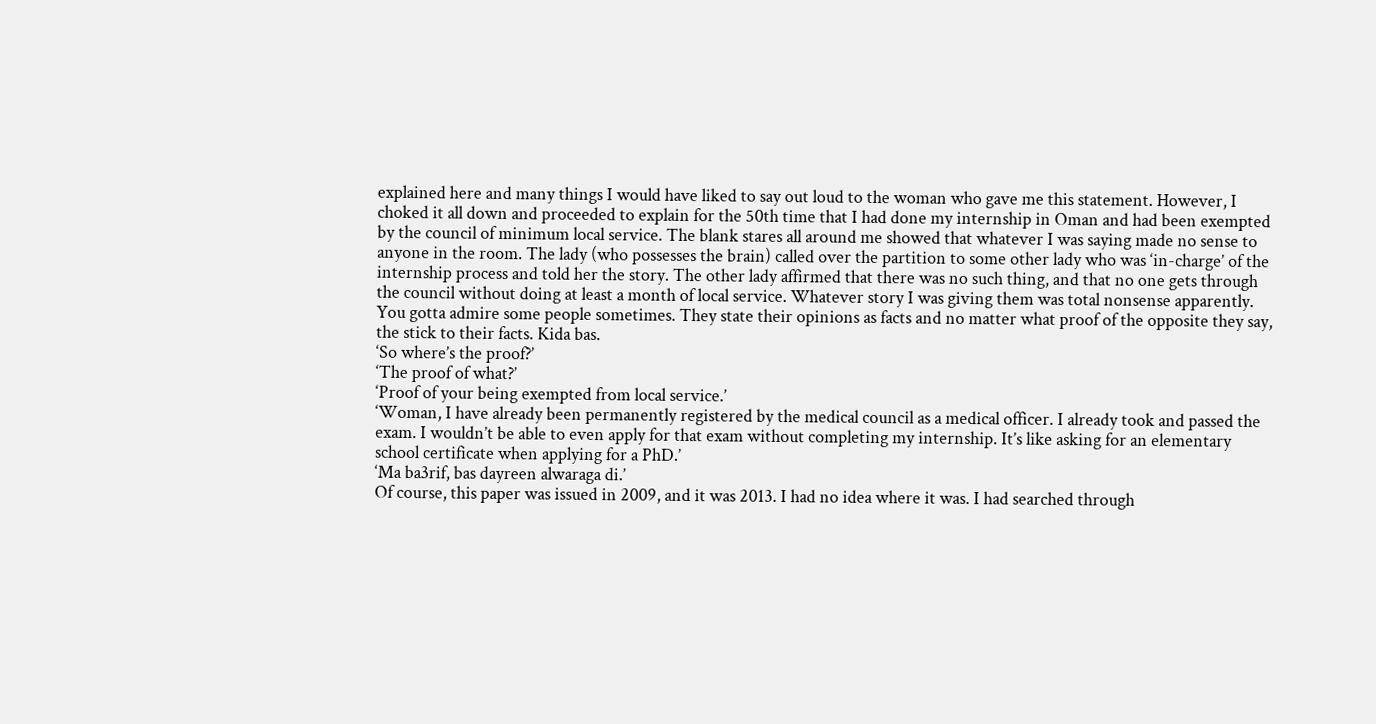explained here and many things I would have liked to say out loud to the woman who gave me this statement. However, I choked it all down and proceeded to explain for the 50th time that I had done my internship in Oman and had been exempted by the council of minimum local service. The blank stares all around me showed that whatever I was saying made no sense to anyone in the room. The lady (who possesses the brain) called over the partition to some other lady who was ‘in-charge’ of the internship process and told her the story. The other lady affirmed that there was no such thing, and that no one gets through the council without doing at least a month of local service. Whatever story I was giving them was total nonsense apparently. You gotta admire some people sometimes. They state their opinions as facts and no matter what proof of the opposite they say, the stick to their facts. Kida bas.
‘So where’s the proof?’
‘The proof of what?’
‘Proof of your being exempted from local service.’
‘Woman, I have already been permanently registered by the medical council as a medical officer. I already took and passed the exam. I wouldn’t be able to even apply for that exam without completing my internship. It’s like asking for an elementary school certificate when applying for a PhD.’
‘Ma ba3rif, bas dayreen alwaraga di.’
Of course, this paper was issued in 2009, and it was 2013. I had no idea where it was. I had searched through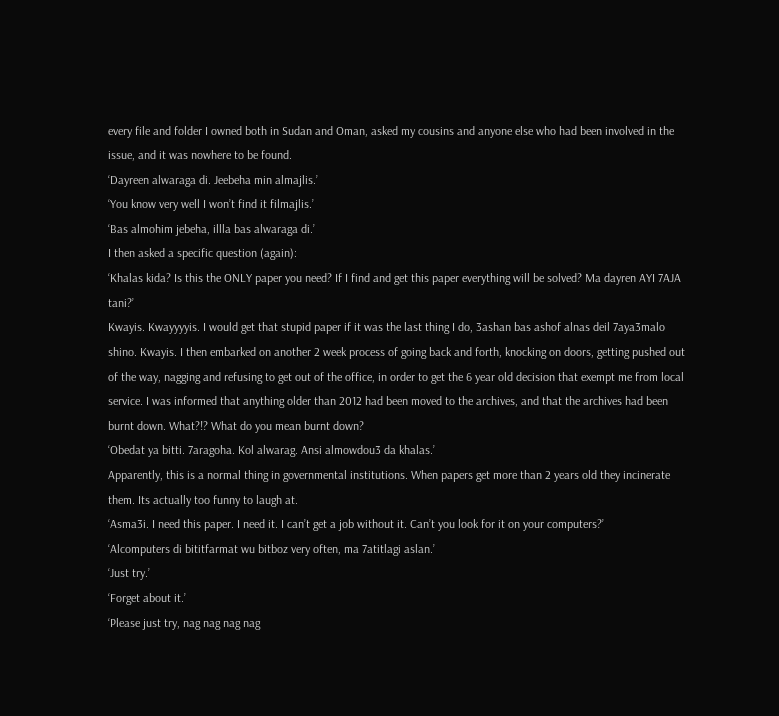every file and folder I owned both in Sudan and Oman, asked my cousins and anyone else who had been involved in the issue, and it was nowhere to be found.
‘Dayreen alwaraga di. Jeebeha min almajlis.’
‘You know very well I won’t find it filmajlis.’
‘Bas almohim jebeha, illla bas alwaraga di.’
I then asked a specific question (again):
‘Khalas kida? Is this the ONLY paper you need? If I find and get this paper everything will be solved? Ma dayren AYI 7AJA tani?’
Kwayis. Kwayyyyis. I would get that stupid paper if it was the last thing I do, 3ashan bas ashof alnas deil 7aya3malo shino. Kwayis. I then embarked on another 2 week process of going back and forth, knocking on doors, getting pushed out of the way, nagging and refusing to get out of the office, in order to get the 6 year old decision that exempt me from local service. I was informed that anything older than 2012 had been moved to the archives, and that the archives had been burnt down. What?!? What do you mean burnt down?
‘Obedat ya bitti. 7aragoha. Kol alwarag. Ansi almowdou3 da khalas.’
Apparently, this is a normal thing in governmental institutions. When papers get more than 2 years old they incinerate them. Its actually too funny to laugh at.
‘Asma3i. I need this paper. I need it. I can’t get a job without it. Can’t you look for it on your computers?’
‘Alcomputers di bititfarmat wu bitboz very often, ma 7atitlagi aslan.’
‘Just try.’
‘Forget about it.’
‘Please just try, nag nag nag nag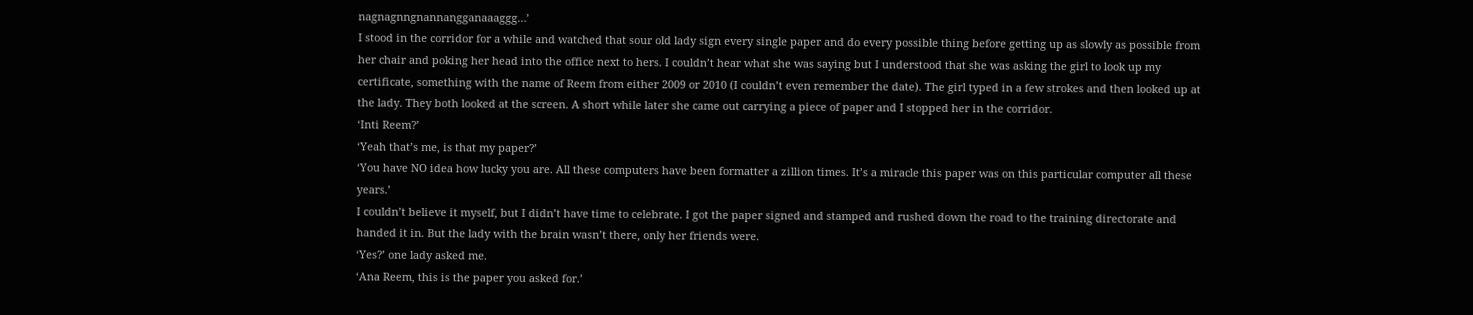nagnagnngnannangganaaaggg…’
I stood in the corridor for a while and watched that sour old lady sign every single paper and do every possible thing before getting up as slowly as possible from her chair and poking her head into the office next to hers. I couldn’t hear what she was saying but I understood that she was asking the girl to look up my certificate, something with the name of Reem from either 2009 or 2010 (I couldn’t even remember the date). The girl typed in a few strokes and then looked up at the lady. They both looked at the screen. A short while later she came out carrying a piece of paper and I stopped her in the corridor.
‘Inti Reem?’
‘Yeah that’s me, is that my paper?’
‘You have NO idea how lucky you are. All these computers have been formatter a zillion times. It’s a miracle this paper was on this particular computer all these years.’
I couldn’t believe it myself, but I didn’t have time to celebrate. I got the paper signed and stamped and rushed down the road to the training directorate and handed it in. But the lady with the brain wasn’t there, only her friends were.
‘Yes?’ one lady asked me.
‘Ana Reem, this is the paper you asked for.’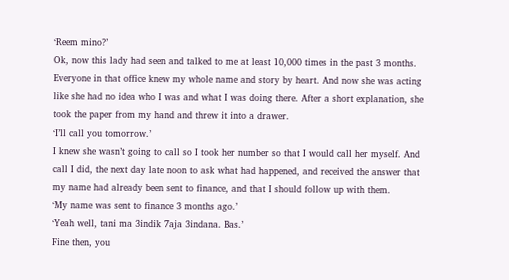‘Reem mino?’
Ok, now this lady had seen and talked to me at least 10,000 times in the past 3 months. Everyone in that office knew my whole name and story by heart. And now she was acting like she had no idea who I was and what I was doing there. After a short explanation, she took the paper from my hand and threw it into a drawer.
‘I’ll call you tomorrow.’
I knew she wasn’t going to call so I took her number so that I would call her myself. And call I did, the next day late noon to ask what had happened, and received the answer that my name had already been sent to finance, and that I should follow up with them.
‘My name was sent to finance 3 months ago.’
‘Yeah well, tani ma 3indik 7aja 3indana. Bas.’
Fine then, you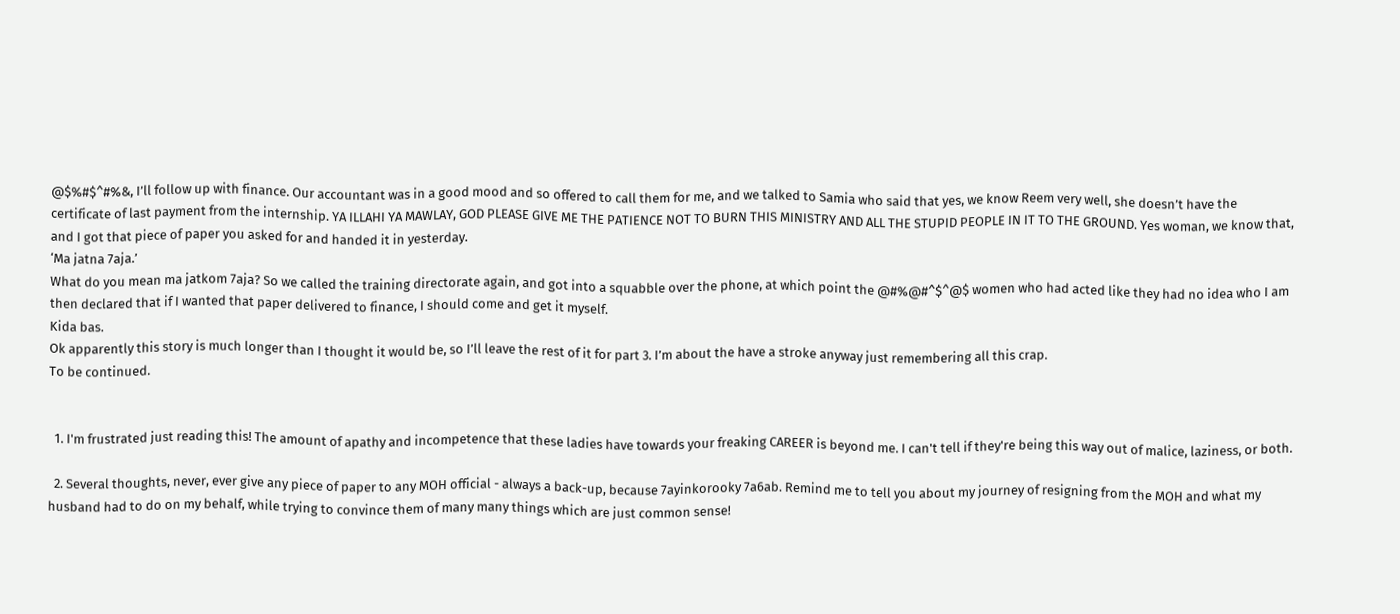@$%#$^#%&, I’ll follow up with finance. Our accountant was in a good mood and so offered to call them for me, and we talked to Samia who said that yes, we know Reem very well, she doesn’t have the certificate of last payment from the internship. YA ILLAHI YA MAWLAY, GOD PLEASE GIVE ME THE PATIENCE NOT TO BURN THIS MINISTRY AND ALL THE STUPID PEOPLE IN IT TO THE GROUND. Yes woman, we know that, and I got that piece of paper you asked for and handed it in yesterday.
‘Ma jatna 7aja.’
What do you mean ma jatkom 7aja? So we called the training directorate again, and got into a squabble over the phone, at which point the @#%@#^$^@$ women who had acted like they had no idea who I am then declared that if I wanted that paper delivered to finance, I should come and get it myself.
Kida bas.
Ok apparently this story is much longer than I thought it would be, so I’ll leave the rest of it for part 3. I’m about the have a stroke anyway just remembering all this crap.
To be continued.


  1. I'm frustrated just reading this! The amount of apathy and incompetence that these ladies have towards your freaking CAREER is beyond me. I can't tell if they're being this way out of malice, laziness, or both.

  2. Several thoughts, never, ever give any piece of paper to any MOH official - always a back-up, because 7ayinkorooky 7a6ab. Remind me to tell you about my journey of resigning from the MOH and what my husband had to do on my behalf, while trying to convince them of many many things which are just common sense!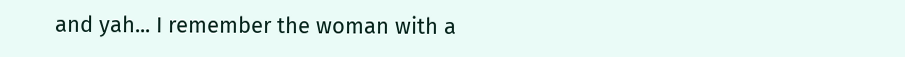and yah... I remember the woman with a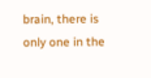brain, there is only one in the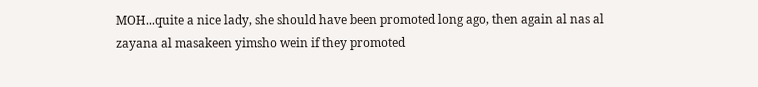MOH...quite a nice lady, she should have been promoted long ago, then again al nas al zayana al masakeen yimsho wein if they promoted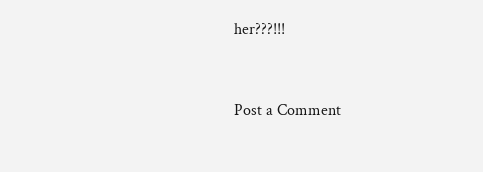her???!!!


Post a Comment